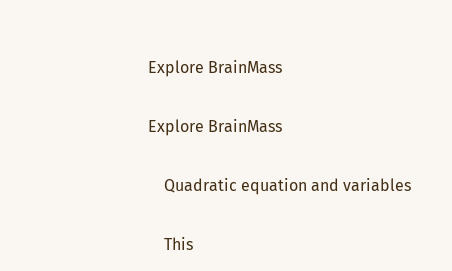Explore BrainMass

Explore BrainMass

    Quadratic equation and variables

    This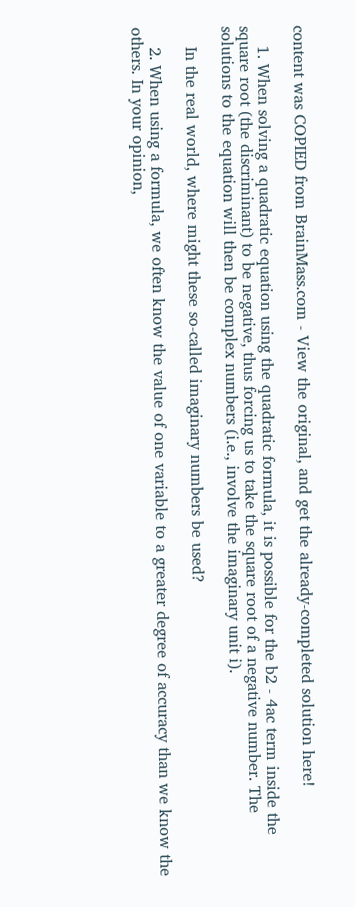content was COPIED from BrainMass.com - View the original, and get the already-completed solution here!

    1. When solving a quadratic equation using the quadratic formula, it is possible for the b2 - 4ac term inside the square root (the discriminant) to be negative, thus forcing us to take the square root of a negative number. The solutions to the equation will then be complex numbers (i.e., involve the imaginary unit i).

    In the real world, where might these so-called imaginary numbers be used?

    2. When using a formula, we often know the value of one variable to a greater degree of accuracy than we know the others. In your opinion,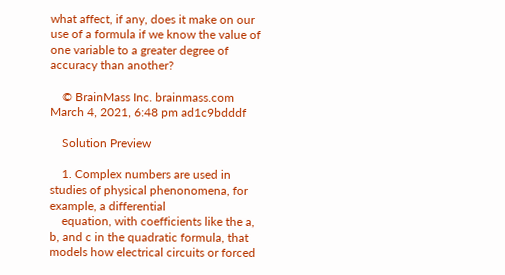what affect, if any, does it make on our use of a formula if we know the value of one variable to a greater degree of accuracy than another?

    © BrainMass Inc. brainmass.com March 4, 2021, 6:48 pm ad1c9bdddf

    Solution Preview

    1. Complex numbers are used in studies of physical phenonomena, for example, a differential
    equation, with coefficients like the a, b, and c in the quadratic formula, that models how electrical circuits or forced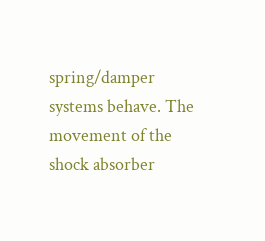spring/damper systems behave. The movement of the shock absorber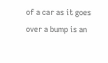of a car as it goes over a bump is an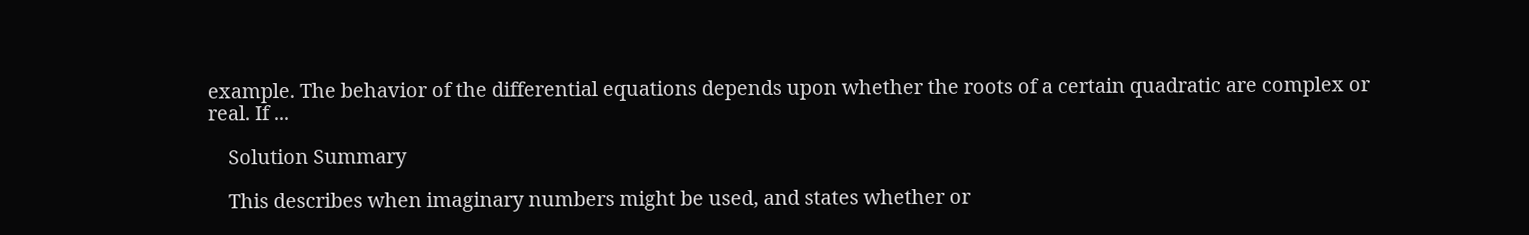example. The behavior of the differential equations depends upon whether the roots of a certain quadratic are complex or real. If ...

    Solution Summary

    This describes when imaginary numbers might be used, and states whether or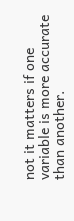not it matters if one variable is more accurate than another.